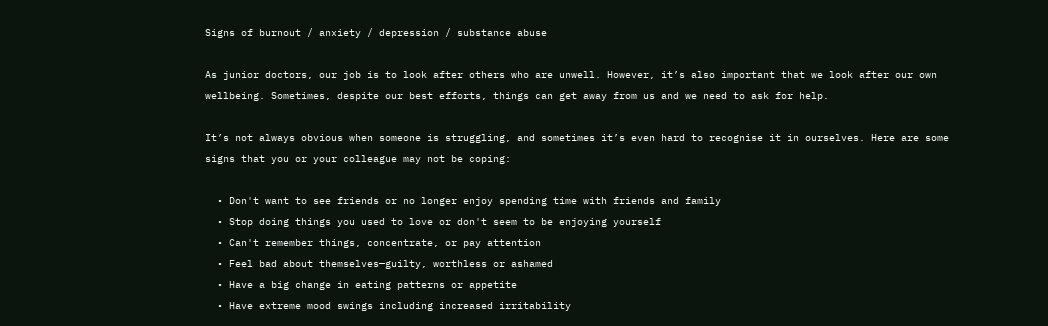Signs of burnout / anxiety / depression / substance abuse

As junior doctors, our job is to look after others who are unwell. However, it’s also important that we look after our own wellbeing. Sometimes, despite our best efforts, things can get away from us and we need to ask for help.

It’s not always obvious when someone is struggling, and sometimes it’s even hard to recognise it in ourselves. Here are some signs that you or your colleague may not be coping:

  • Don't want to see friends or no longer enjoy spending time with friends and family
  • Stop doing things you used to love or don't seem to be enjoying yourself
  • Can't remember things, concentrate, or pay attention
  • Feel bad about themselves—guilty, worthless or ashamed
  • Have a big change in eating patterns or appetite
  • Have extreme mood swings including increased irritability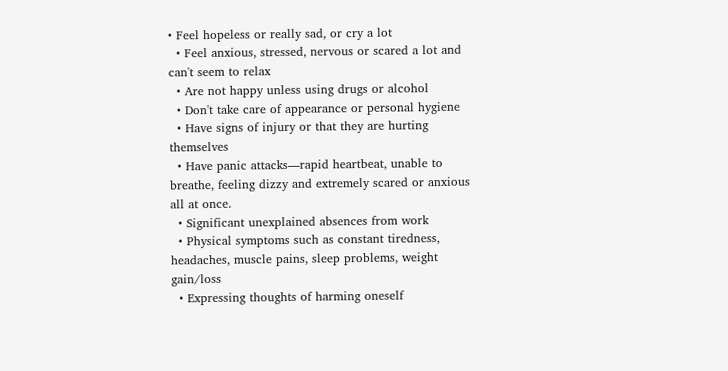• Feel hopeless or really sad, or cry a lot
  • Feel anxious, stressed, nervous or scared a lot and can't seem to relax
  • Are not happy unless using drugs or alcohol
  • Don't take care of appearance or personal hygiene
  • Have signs of injury or that they are hurting themselves
  • Have panic attacks—rapid heartbeat, unable to breathe, feeling dizzy and extremely scared or anxious all at once.
  • Significant unexplained absences from work
  • Physical symptoms such as constant tiredness, headaches, muscle pains, sleep problems, weight gain/loss
  • Expressing thoughts of harming oneself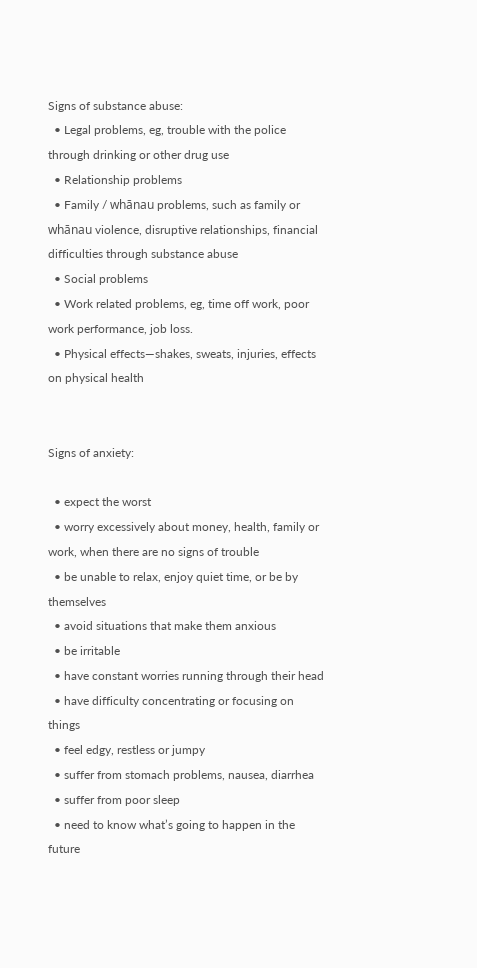Signs of substance abuse:
  • Legal problems, eg, trouble with the police through drinking or other drug use
  • Relationship problems
  • Family / whānau problems, such as family or whānau violence, disruptive relationships, financial difficulties through substance abuse
  • Social problems
  • Work related problems, eg, time off work, poor work performance, job loss.
  • Physical effects—shakes, sweats, injuries, effects on physical health


Signs of anxiety:

  • expect the worst
  • worry excessively about money, health, family or work, when there are no signs of trouble
  • be unable to relax, enjoy quiet time, or be by themselves
  • avoid situations that make them anxious
  • be irritable
  • have constant worries running through their head
  • have difficulty concentrating or focusing on things
  • feel edgy, restless or jumpy
  • suffer from stomach problems, nausea, diarrhea
  • suffer from poor sleep
  • need to know what’s going to happen in the future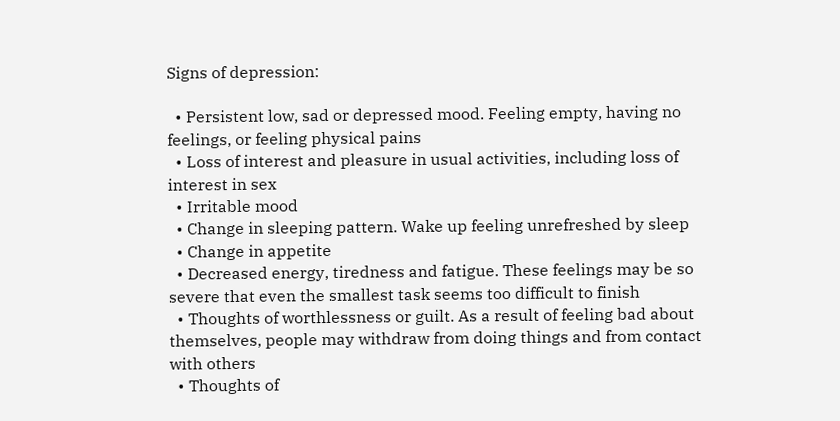Signs of depression:

  • Persistent low, sad or depressed mood. Feeling empty, having no feelings, or feeling physical pains
  • Loss of interest and pleasure in usual activities, including loss of interest in sex
  • Irritable mood
  • Change in sleeping pattern. Wake up feeling unrefreshed by sleep
  • Change in appetite
  • Decreased energy, tiredness and fatigue. These feelings may be so severe that even the smallest task seems too difficult to finish
  • Thoughts of worthlessness or guilt. As a result of feeling bad about themselves, people may withdraw from doing things and from contact with others
  • Thoughts of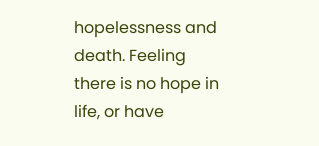hopelessness and death. Feeling there is no hope in life, or have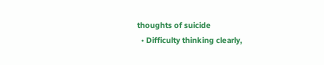thoughts of suicide
  • Difficulty thinking clearly,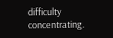difficulty concentrating.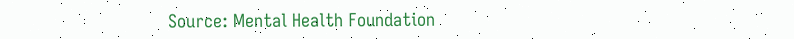Source: Mental Health Foundation